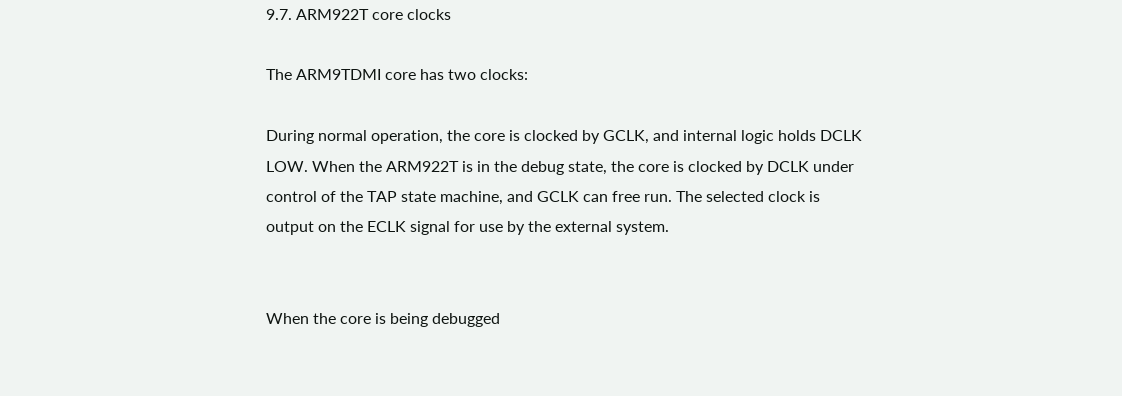9.7. ARM922T core clocks

The ARM9TDMI core has two clocks:

During normal operation, the core is clocked by GCLK, and internal logic holds DCLK LOW. When the ARM922T is in the debug state, the core is clocked by DCLK under control of the TAP state machine, and GCLK can free run. The selected clock is output on the ECLK signal for use by the external system.


When the core is being debugged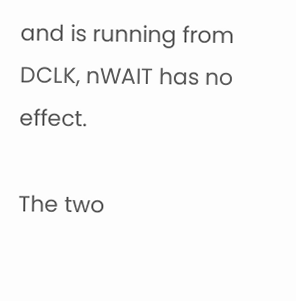and is running from DCLK, nWAIT has no effect.

The two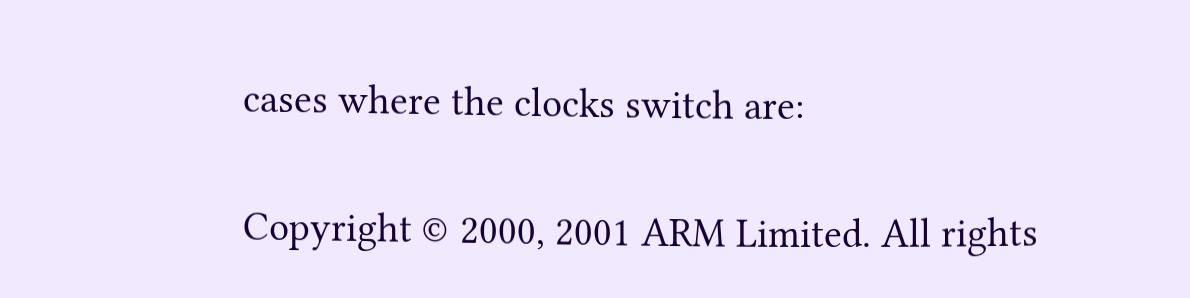cases where the clocks switch are:

Copyright © 2000, 2001 ARM Limited. All rights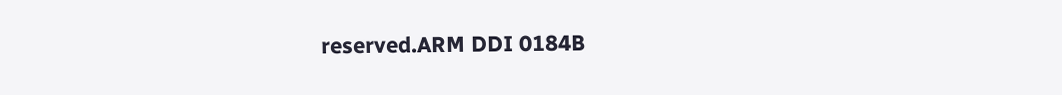reserved.ARM DDI 0184B